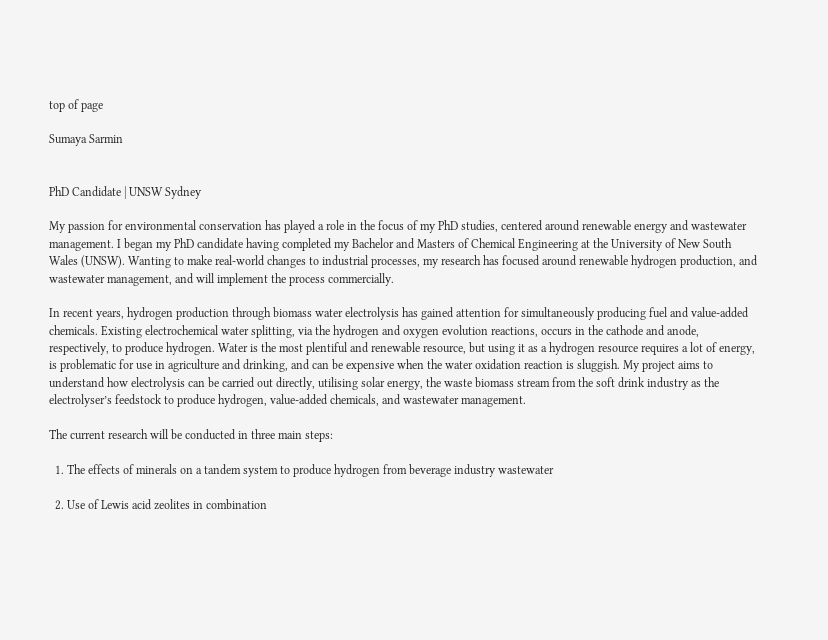top of page

Sumaya Sarmin


PhD Candidate | UNSW Sydney

My passion for environmental conservation has played a role in the focus of my PhD studies, centered around renewable energy and wastewater management. I began my PhD candidate having completed my Bachelor and Masters of Chemical Engineering at the University of New South Wales (UNSW). Wanting to make real-world changes to industrial processes, my research has focused around renewable hydrogen production, and wastewater management, and will implement the process commercially.

In recent years, hydrogen production through biomass water electrolysis has gained attention for simultaneously producing fuel and value-added chemicals. Existing electrochemical water splitting, via the hydrogen and oxygen evolution reactions, occurs in the cathode and anode, respectively, to produce hydrogen. Water is the most plentiful and renewable resource, but using it as a hydrogen resource requires a lot of energy, is problematic for use in agriculture and drinking, and can be expensive when the water oxidation reaction is sluggish. My project aims to understand how electrolysis can be carried out directly, utilising solar energy, the waste biomass stream from the soft drink industry as the electrolyser’s feedstock to produce hydrogen, value-added chemicals, and wastewater management.

The current research will be conducted in three main steps:

  1. The effects of minerals on a tandem system to produce hydrogen from beverage industry wastewater

  2. Use of Lewis acid zeolites in combination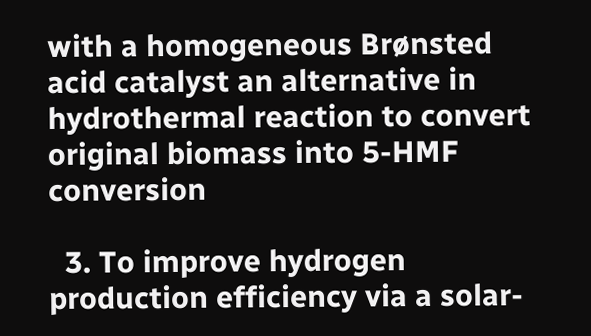with a homogeneous Brønsted acid catalyst an alternative in hydrothermal reaction to convert original biomass into 5-HMF conversion

  3. To improve hydrogen production efficiency via a solar-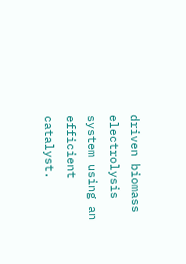driven biomass electrolysis system using an efficient catalyst.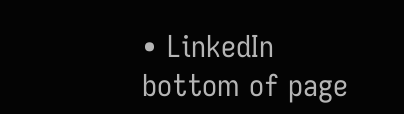• LinkedIn
bottom of page